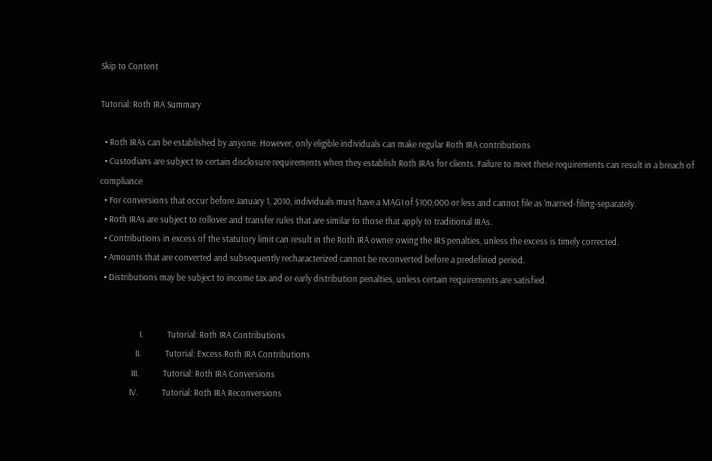Skip to Content

Tutorial: Roth IRA Summary

  • Roth IRAs can be established by anyone. However, only eligible individuals can make regular Roth IRA contributions
  • Custodians are subject to certain disclosure requirements when they establish Roth IRAs for clients. Failure to meet these requirements can result in a breach of compliance
  • For conversions that occur before January 1, 2010, individuals must have a MAGI of $100,000 or less and cannot file as ‘married-filing-separately.
  • Roth IRAs are subject to rollover and transfer rules that are similar to those that apply to traditional IRAs.
  • Contributions in excess of the statutory limit can result in the Roth IRA owner owing the IRS penalties, unless the excess is timely corrected.
  • Amounts that are converted and subsequently recharacterized cannot be reconverted before a predefined period.
  • Distributions may be subject to income tax and or early distribution penalties, unless certain requirements are satisfied.


                    I.            Tutorial: Roth IRA Contributions
                  II.            Tutorial: Excess Roth IRA Contributions
                III.            Tutorial: Roth IRA Conversions
               IV.            Tutorial: Roth IRA Reconversions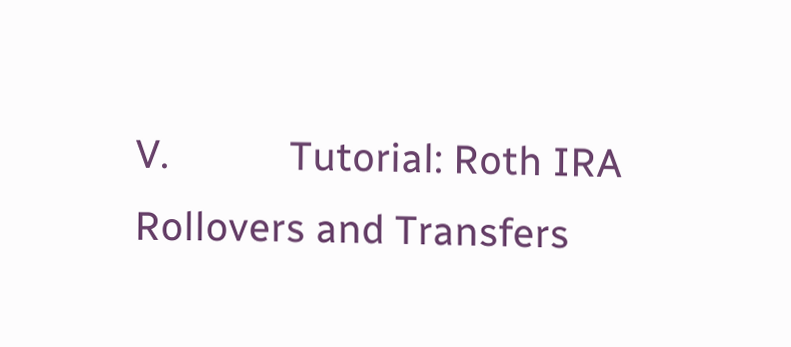V.            Tutorial: Roth IRA Rollovers and Transfers